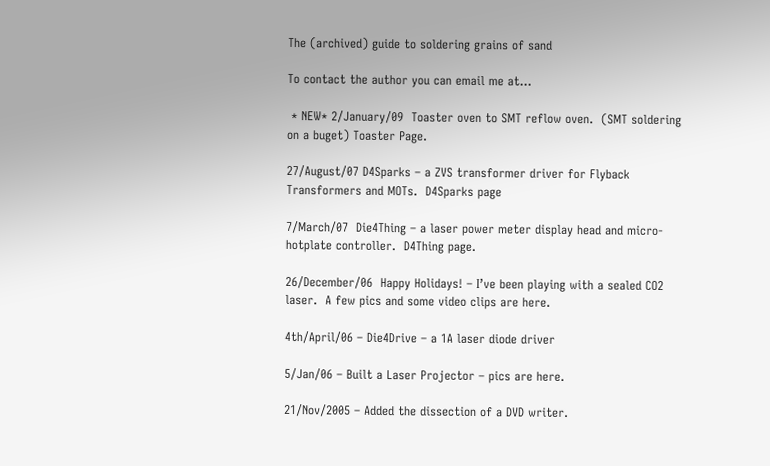The (archived) guide to soldering grains of sand

To contact the author you can email me at…

 * NEW* 2/January/09  Toaster oven to SMT reflow oven.  (SMT soldering on a buget) Toaster Page.

27/August/07 D4Sparks – a ZVS transformer driver for Flyback Transformers and MOTs.  D4Sparks page

7/March/07  Die4Thing – a laser power meter display head and micro-hotplate controller.  D4Thing page.

26/December/06  Happy Holidays! – I’ve been playing with a sealed CO2 laser.  A few pics and some video clips are here.

4th/April/06 – Die4Drive – a 1A laser diode driver

5/Jan/06 – Built a Laser Projector – pics are here.

21/Nov/2005 – Added the dissection of a DVD writer.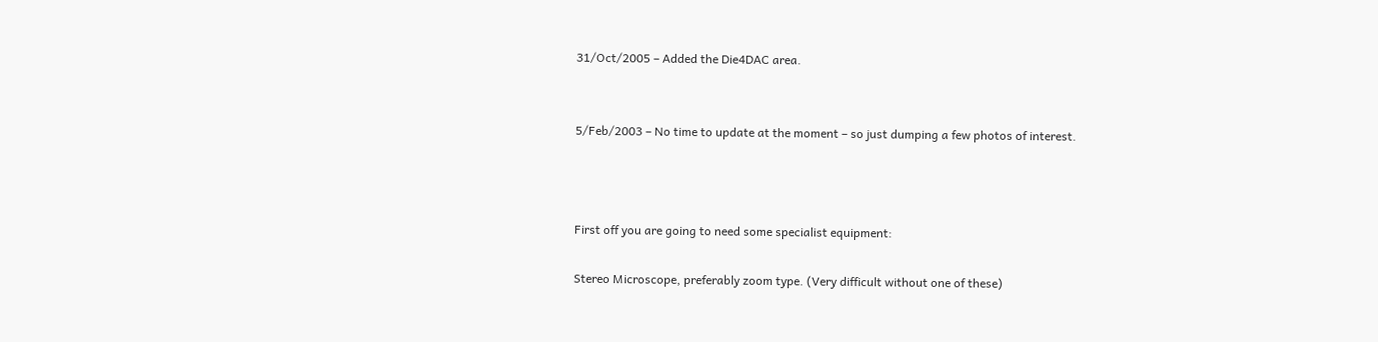31/Oct/2005 – Added the Die4DAC area.


5/Feb/2003 – No time to update at the moment – so just dumping a few photos of interest.



First off you are going to need some specialist equipment:

Stereo Microscope, preferably zoom type. (Very difficult without one of these)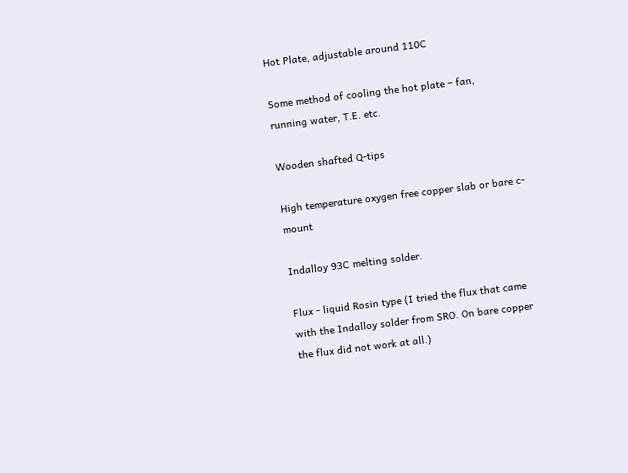Hot Plate, adjustable around 110C

Some method of cooling the hot plate – fan, running water, T.E. etc.

Wooden shafted Q-tips

High temperature oxygen free copper slab or bare c-mount

Indalloy 93C melting solder.

Flux - liquid Rosin type (I tried the flux that came with the Indalloy solder from SRO. On bare copper the flux did not work at all.)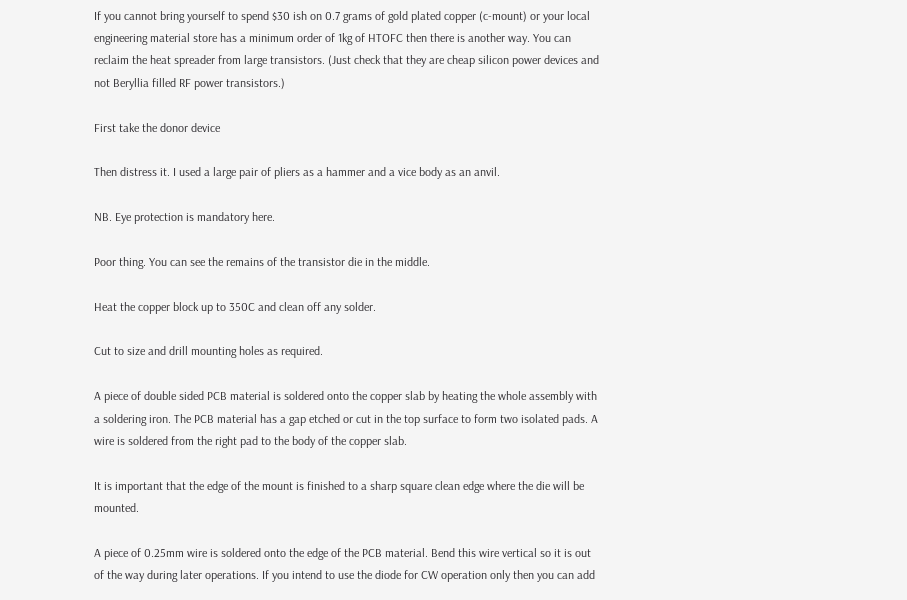If you cannot bring yourself to spend $30 ish on 0.7 grams of gold plated copper (c-mount) or your local engineering material store has a minimum order of 1kg of HTOFC then there is another way. You can reclaim the heat spreader from large transistors. (Just check that they are cheap silicon power devices and not Beryllia filled RF power transistors.)

First take the donor device

Then distress it. I used a large pair of pliers as a hammer and a vice body as an anvil.

NB. Eye protection is mandatory here.

Poor thing. You can see the remains of the transistor die in the middle.

Heat the copper block up to 350C and clean off any solder.

Cut to size and drill mounting holes as required.

A piece of double sided PCB material is soldered onto the copper slab by heating the whole assembly with a soldering iron. The PCB material has a gap etched or cut in the top surface to form two isolated pads. A wire is soldered from the right pad to the body of the copper slab.

It is important that the edge of the mount is finished to a sharp square clean edge where the die will be mounted.

A piece of 0.25mm wire is soldered onto the edge of the PCB material. Bend this wire vertical so it is out of the way during later operations. If you intend to use the diode for CW operation only then you can add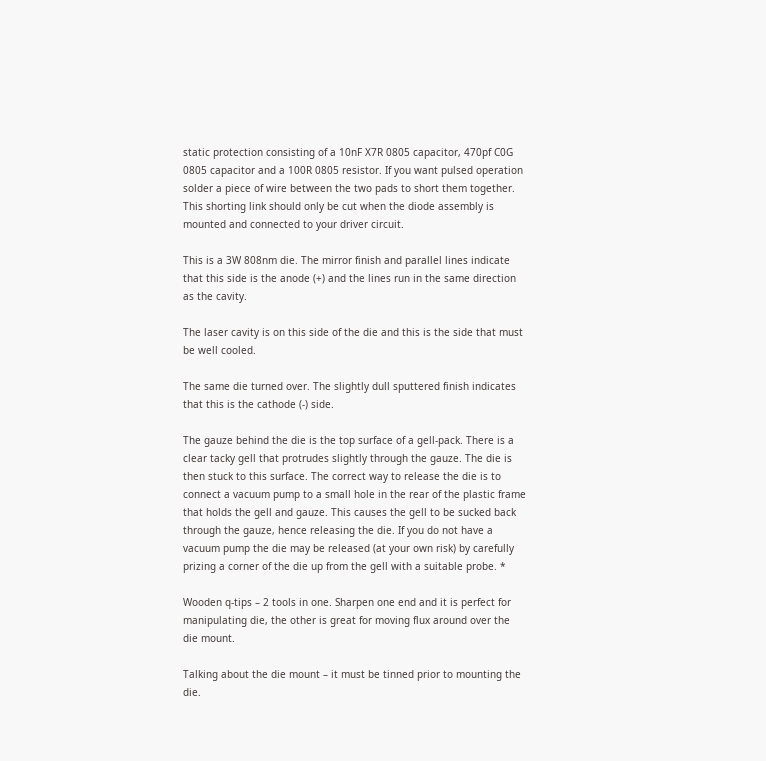static protection consisting of a 10nF X7R 0805 capacitor, 470pf C0G 0805 capacitor and a 100R 0805 resistor. If you want pulsed operation solder a piece of wire between the two pads to short them together. This shorting link should only be cut when the diode assembly is mounted and connected to your driver circuit.

This is a 3W 808nm die. The mirror finish and parallel lines indicate that this side is the anode (+) and the lines run in the same direction as the cavity.

The laser cavity is on this side of the die and this is the side that must be well cooled.

The same die turned over. The slightly dull sputtered finish indicates that this is the cathode (-) side.

The gauze behind the die is the top surface of a gell-pack. There is a clear tacky gell that protrudes slightly through the gauze. The die is then stuck to this surface. The correct way to release the die is to connect a vacuum pump to a small hole in the rear of the plastic frame that holds the gell and gauze. This causes the gell to be sucked back through the gauze, hence releasing the die. If you do not have a vacuum pump the die may be released (at your own risk) by carefully prizing a corner of the die up from the gell with a suitable probe. *

Wooden q-tips – 2 tools in one. Sharpen one end and it is perfect for manipulating die, the other is great for moving flux around over the die mount.

Talking about the die mount – it must be tinned prior to mounting the die.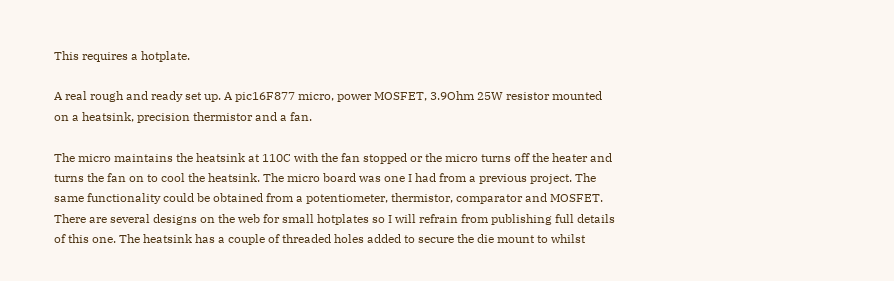This requires a hotplate.

A real rough and ready set up. A pic16F877 micro, power MOSFET, 3.9Ohm 25W resistor mounted on a heatsink, precision thermistor and a fan.

The micro maintains the heatsink at 110C with the fan stopped or the micro turns off the heater and turns the fan on to cool the heatsink. The micro board was one I had from a previous project. The same functionality could be obtained from a potentiometer, thermistor, comparator and MOSFET. There are several designs on the web for small hotplates so I will refrain from publishing full details of this one. The heatsink has a couple of threaded holes added to secure the die mount to whilst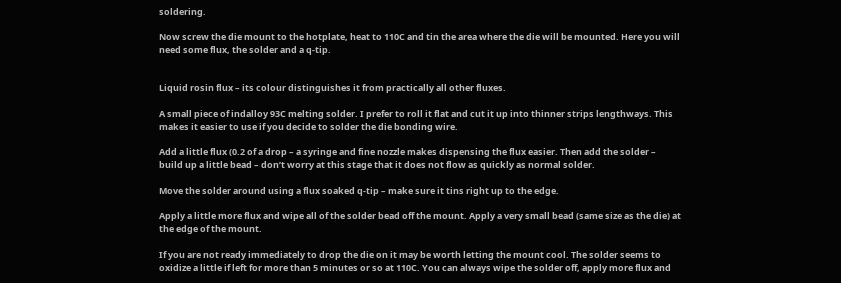soldering.

Now screw the die mount to the hotplate, heat to 110C and tin the area where the die will be mounted. Here you will need some flux, the solder and a q-tip.


Liquid rosin flux – its colour distinguishes it from practically all other fluxes.

A small piece of indalloy 93C melting solder. I prefer to roll it flat and cut it up into thinner strips lengthways. This makes it easier to use if you decide to solder the die bonding wire.

Add a little flux (0.2 of a drop – a syringe and fine nozzle makes dispensing the flux easier. Then add the solder – build up a little bead – don’t worry at this stage that it does not flow as quickly as normal solder.

Move the solder around using a flux soaked q-tip – make sure it tins right up to the edge.

Apply a little more flux and wipe all of the solder bead off the mount. Apply a very small bead (same size as the die) at the edge of the mount.

If you are not ready immediately to drop the die on it may be worth letting the mount cool. The solder seems to oxidize a little if left for more than 5 minutes or so at 110C. You can always wipe the solder off, apply more flux and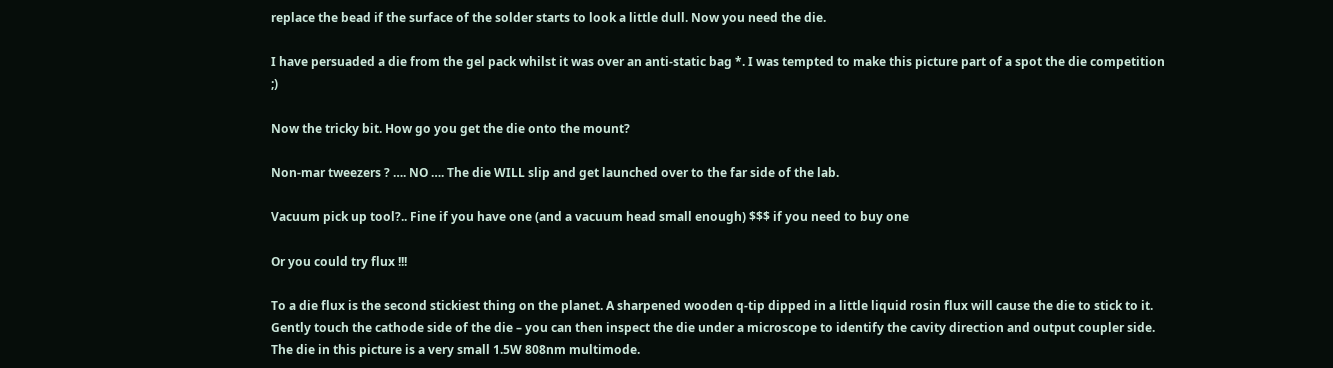replace the bead if the surface of the solder starts to look a little dull. Now you need the die.

I have persuaded a die from the gel pack whilst it was over an anti-static bag *. I was tempted to make this picture part of a spot the die competition ;)

Now the tricky bit. How go you get the die onto the mount?

Non-mar tweezers ? …. NO …. The die WILL slip and get launched over to the far side of the lab.

Vacuum pick up tool?.. Fine if you have one (and a vacuum head small enough) $$$ if you need to buy one

Or you could try flux !!!

To a die flux is the second stickiest thing on the planet. A sharpened wooden q-tip dipped in a little liquid rosin flux will cause the die to stick to it. Gently touch the cathode side of the die – you can then inspect the die under a microscope to identify the cavity direction and output coupler side. The die in this picture is a very small 1.5W 808nm multimode.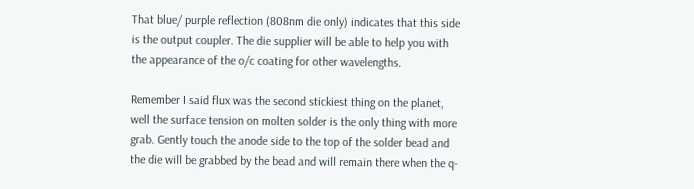That blue/ purple reflection (808nm die only) indicates that this side is the output coupler. The die supplier will be able to help you with the appearance of the o/c coating for other wavelengths.

Remember I said flux was the second stickiest thing on the planet, well the surface tension on molten solder is the only thing with more grab. Gently touch the anode side to the top of the solder bead and the die will be grabbed by the bead and will remain there when the q-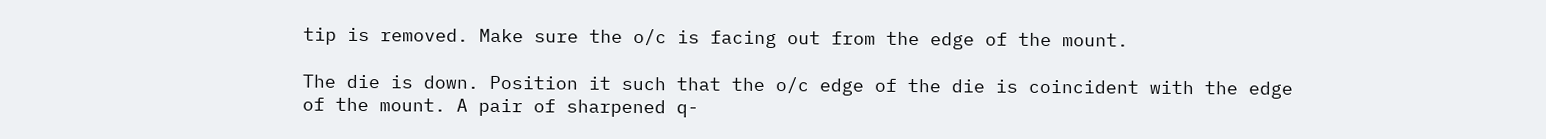tip is removed. Make sure the o/c is facing out from the edge of the mount.

The die is down. Position it such that the o/c edge of the die is coincident with the edge of the mount. A pair of sharpened q-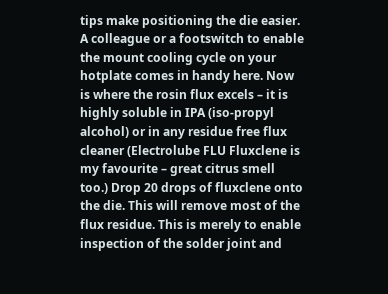tips make positioning the die easier. A colleague or a footswitch to enable the mount cooling cycle on your hotplate comes in handy here. Now is where the rosin flux excels – it is highly soluble in IPA (iso-propyl alcohol) or in any residue free flux cleaner (Electrolube FLU Fluxclene is my favourite – great citrus smell too.) Drop 20 drops of fluxclene onto the die. This will remove most of the flux residue. This is merely to enable inspection of the solder joint and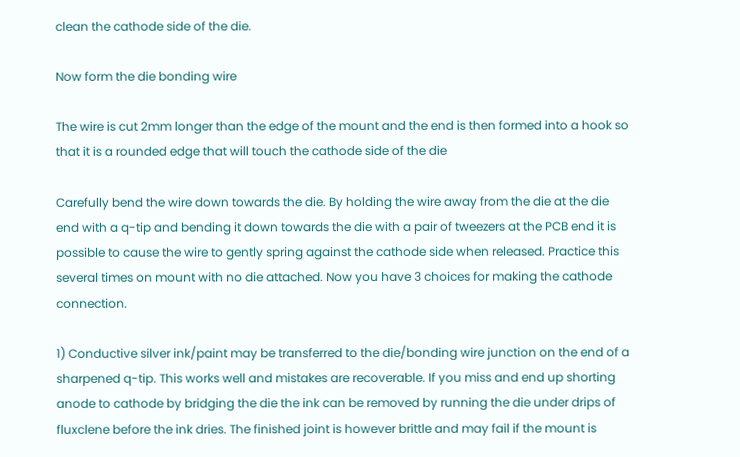clean the cathode side of the die.

Now form the die bonding wire

The wire is cut 2mm longer than the edge of the mount and the end is then formed into a hook so that it is a rounded edge that will touch the cathode side of the die

Carefully bend the wire down towards the die. By holding the wire away from the die at the die end with a q-tip and bending it down towards the die with a pair of tweezers at the PCB end it is possible to cause the wire to gently spring against the cathode side when released. Practice this several times on mount with no die attached. Now you have 3 choices for making the cathode connection.

1) Conductive silver ink/paint may be transferred to the die/bonding wire junction on the end of a sharpened q-tip. This works well and mistakes are recoverable. If you miss and end up shorting anode to cathode by bridging the die the ink can be removed by running the die under drips of fluxclene before the ink dries. The finished joint is however brittle and may fail if the mount is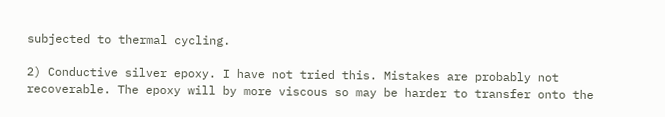subjected to thermal cycling.

2) Conductive silver epoxy. I have not tried this. Mistakes are probably not recoverable. The epoxy will by more viscous so may be harder to transfer onto the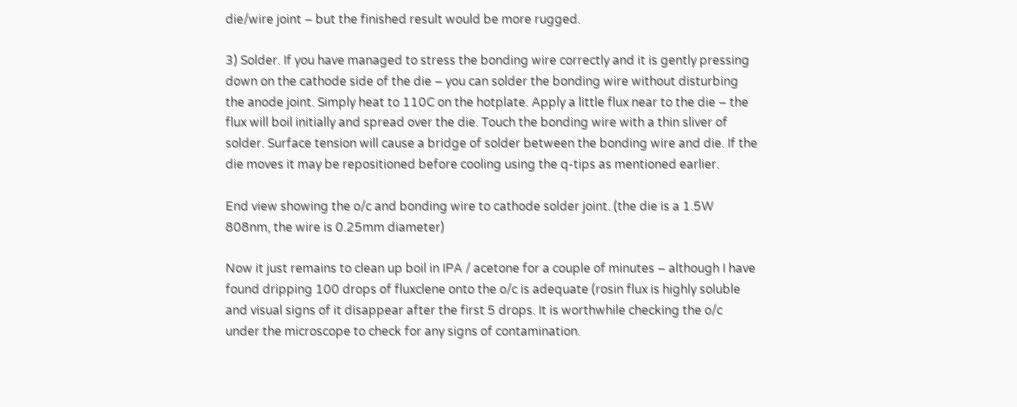die/wire joint – but the finished result would be more rugged.

3) Solder. If you have managed to stress the bonding wire correctly and it is gently pressing down on the cathode side of the die – you can solder the bonding wire without disturbing the anode joint. Simply heat to 110C on the hotplate. Apply a little flux near to the die – the flux will boil initially and spread over the die. Touch the bonding wire with a thin sliver of solder. Surface tension will cause a bridge of solder between the bonding wire and die. If the die moves it may be repositioned before cooling using the q-tips as mentioned earlier.

End view showing the o/c and bonding wire to cathode solder joint. (the die is a 1.5W 808nm, the wire is 0.25mm diameter)

Now it just remains to clean up boil in IPA / acetone for a couple of minutes – although I have found dripping 100 drops of fluxclene onto the o/c is adequate (rosin flux is highly soluble and visual signs of it disappear after the first 5 drops. It is worthwhile checking the o/c under the microscope to check for any signs of contamination.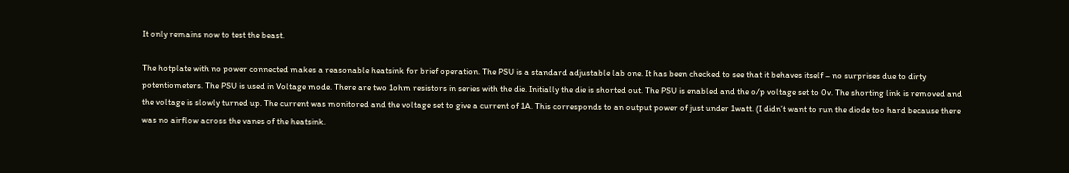It only remains now to test the beast.

The hotplate with no power connected makes a reasonable heatsink for brief operation. The PSU is a standard adjustable lab one. It has been checked to see that it behaves itself – no surprises due to dirty potentiometers. The PSU is used in Voltage mode. There are two 1ohm resistors in series with the die. Initially the die is shorted out. The PSU is enabled and the o/p voltage set to 0v. The shorting link is removed and the voltage is slowly turned up. The current was monitored and the voltage set to give a current of 1A. This corresponds to an output power of just under 1watt. (I didn’t want to run the diode too hard because there was no airflow across the vanes of the heatsink.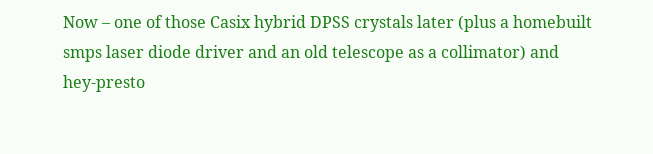Now – one of those Casix hybrid DPSS crystals later (plus a homebuilt smps laser diode driver and an old telescope as a collimator) and hey-presto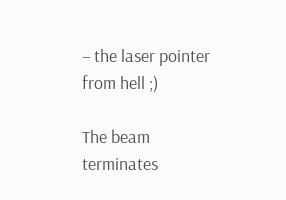– the laser pointer from hell ;)

The beam terminates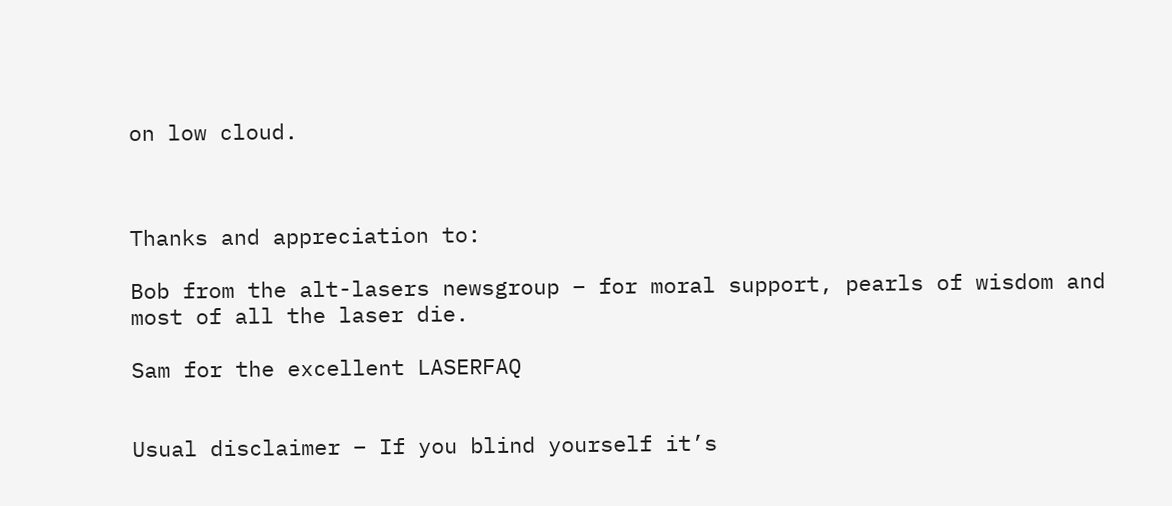on low cloud.



Thanks and appreciation to:

Bob from the alt-lasers newsgroup – for moral support, pearls of wisdom and most of all the laser die.

Sam for the excellent LASERFAQ


Usual disclaimer – If you blind yourself it’s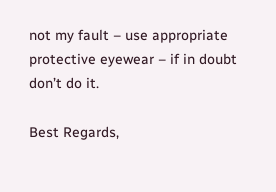not my fault – use appropriate protective eyewear – if in doubt don’t do it.

Best Regards,